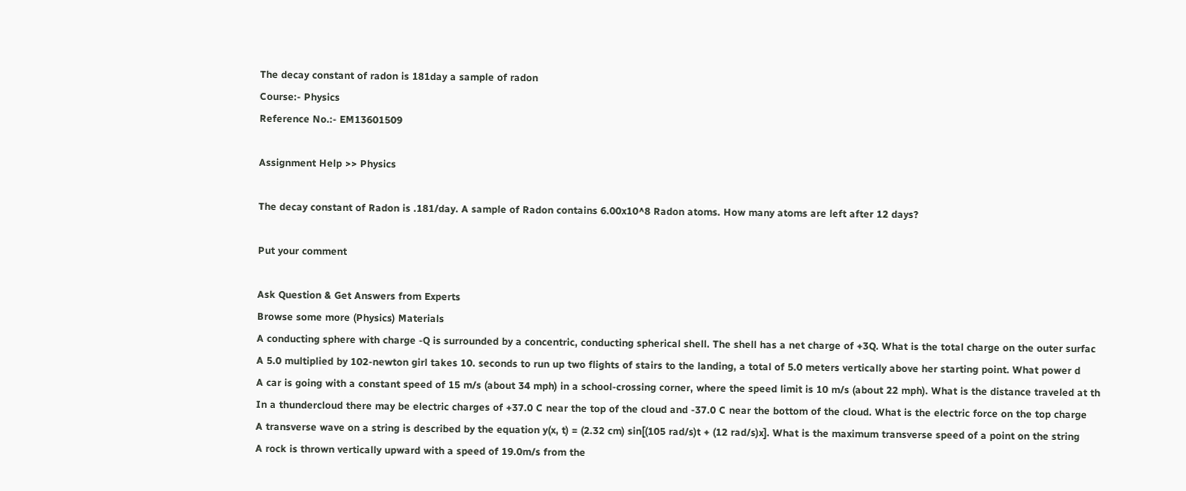The decay constant of radon is 181day a sample of radon
Course:- Physics
Reference No.:- EM13601509

Assignment Help >> Physics

The decay constant of Radon is .181/day. A sample of Radon contains 6.00x10^8 Radon atoms. How many atoms are left after 12 days?

Put your comment

Ask Question & Get Answers from Experts
Browse some more (Physics) Materials
A conducting sphere with charge -Q is surrounded by a concentric, conducting spherical shell. The shell has a net charge of +3Q. What is the total charge on the outer surfac
A 5.0 multiplied by 102-newton girl takes 10. seconds to run up two flights of stairs to the landing, a total of 5.0 meters vertically above her starting point. What power d
A car is going with a constant speed of 15 m/s (about 34 mph) in a school-crossing corner, where the speed limit is 10 m/s (about 22 mph). What is the distance traveled at th
In a thundercloud there may be electric charges of +37.0 C near the top of the cloud and -37.0 C near the bottom of the cloud. What is the electric force on the top charge
A transverse wave on a string is described by the equation y(x, t) = (2.32 cm) sin[(105 rad/s)t + (12 rad/s)x]. What is the maximum transverse speed of a point on the string
A rock is thrown vertically upward with a speed of 19.0m/s from the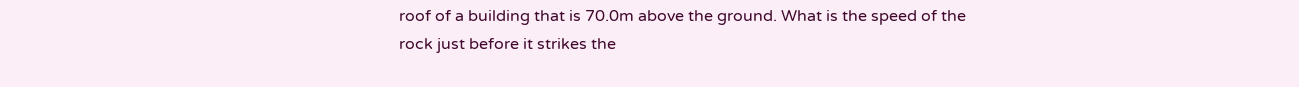roof of a building that is 70.0m above the ground. What is the speed of the rock just before it strikes the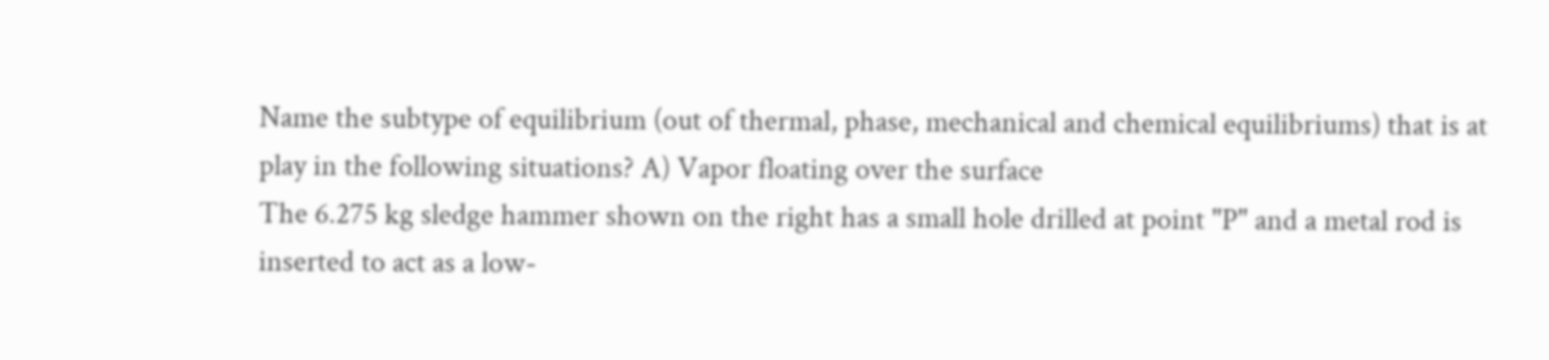Name the subtype of equilibrium (out of thermal, phase, mechanical and chemical equilibriums) that is at play in the following situations? A) Vapor floating over the surface
The 6.275 kg sledge hammer shown on the right has a small hole drilled at point "P" and a metal rod is inserted to act as a low-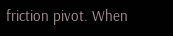friction pivot. When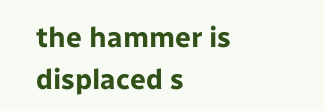the hammer is displaced s